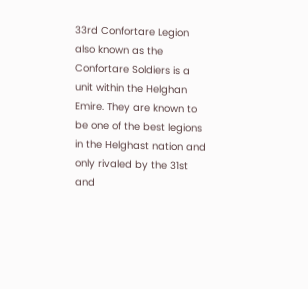33rd Confortare Legion also known as the Confortare Soldiers is a unit within the Helghan Emire. They are known to be one of the best legions in the Helghast nation and only rivaled by the 31st and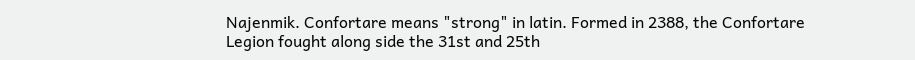Najenmik. Confortare means "strong" in latin. Formed in 2388, the Confortare Legion fought along side the 31st and 25th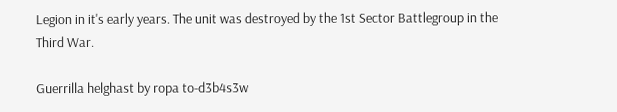Legion in it's early years. The unit was destroyed by the 1st Sector Battlegroup in the Third War.

Guerrilla helghast by ropa to-d3b4s3w